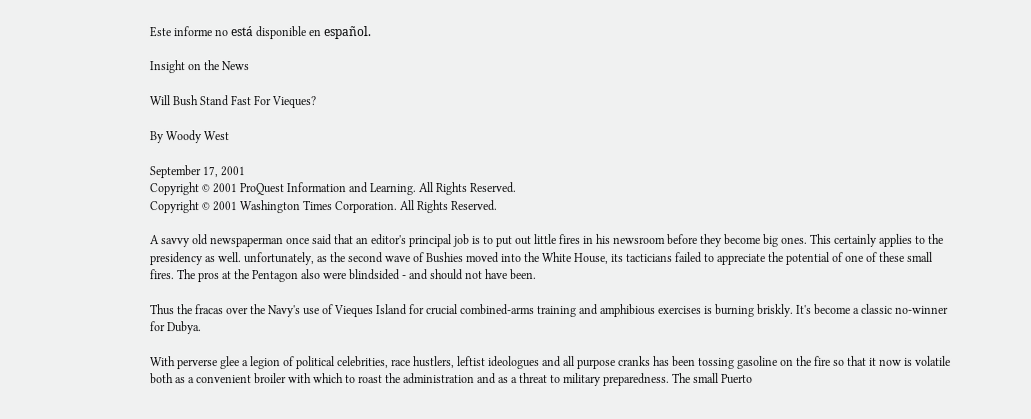Este informe no está disponible en español.

Insight on the News

Will Bush Stand Fast For Vieques?

By Woody West

September 17, 2001
Copyright © 2001 ProQuest Information and Learning. All Rights Reserved.
Copyright © 2001 Washington Times Corporation. All Rights Reserved.

A savvy old newspaperman once said that an editor's principal job is to put out little fires in his newsroom before they become big ones. This certainly applies to the presidency as well. unfortunately, as the second wave of Bushies moved into the White House, its tacticians failed to appreciate the potential of one of these small fires. The pros at the Pentagon also were blindsided - and should not have been.

Thus the fracas over the Navy's use of Vieques Island for crucial combined-arms training and amphibious exercises is burning briskly. It's become a classic no-winner for Dubya.

With perverse glee a legion of political celebrities, race hustlers, leftist ideologues and all purpose cranks has been tossing gasoline on the fire so that it now is volatile both as a convenient broiler with which to roast the administration and as a threat to military preparedness. The small Puerto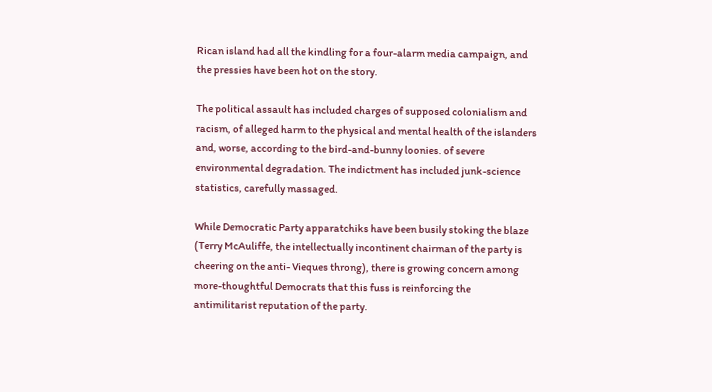Rican island had all the kindling for a four-alarm media campaign, and the pressies have been hot on the story.

The political assault has included charges of supposed colonialism and racism, of alleged harm to the physical and mental health of the islanders and, worse, according to the bird-and-bunny loonies. of severe environmental degradation. The indictment has included junk-science statistics, carefully massaged.

While Democratic Party apparatchiks have been busily stoking the blaze (Terry McAuliffe, the intellectually incontinent chairman of the party is cheering on the anti- Vieques throng), there is growing concern among more-thoughtful Democrats that this fuss is reinforcing the antimilitarist reputation of the party.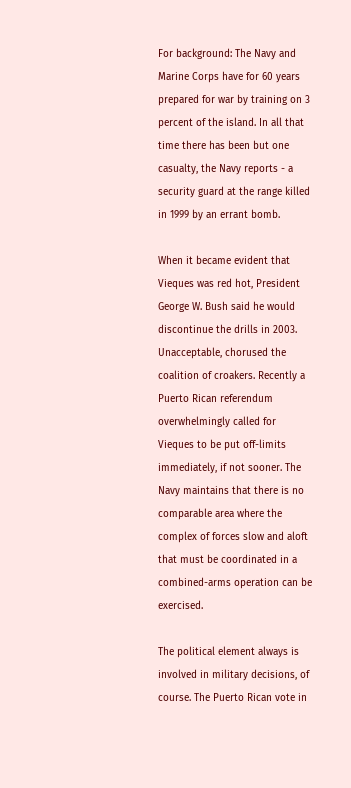For background: The Navy and Marine Corps have for 60 years prepared for war by training on 3 percent of the island. In all that time there has been but one casualty, the Navy reports - a security guard at the range killed in 1999 by an errant bomb.

When it became evident that Vieques was red hot, President George W. Bush said he would discontinue the drills in 2003. Unacceptable, chorused the coalition of croakers. Recently a Puerto Rican referendum overwhelmingly called for Vieques to be put off-limits immediately, if not sooner. The Navy maintains that there is no comparable area where the complex of forces slow and aloft that must be coordinated in a combined-arms operation can be exercised.

The political element always is involved in military decisions, of course. The Puerto Rican vote in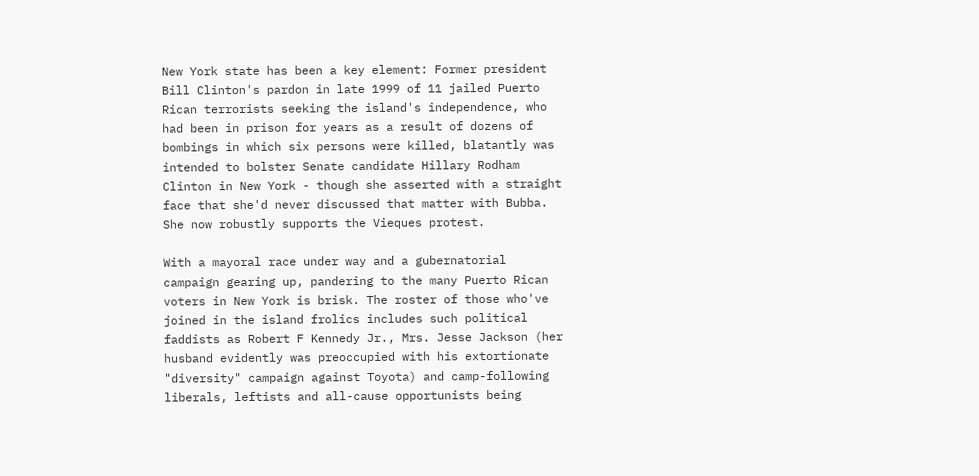New York state has been a key element: Former president Bill Clinton's pardon in late 1999 of 11 jailed Puerto Rican terrorists seeking the island's independence, who had been in prison for years as a result of dozens of bombings in which six persons were killed, blatantly was intended to bolster Senate candidate Hillary Rodham Clinton in New York - though she asserted with a straight face that she'd never discussed that matter with Bubba. She now robustly supports the Vieques protest.

With a mayoral race under way and a gubernatorial campaign gearing up, pandering to the many Puerto Rican voters in New York is brisk. The roster of those who've joined in the island frolics includes such political faddists as Robert F Kennedy Jr., Mrs. Jesse Jackson (her husband evidently was preoccupied with his extortionate "diversity" campaign against Toyota) and camp-following liberals, leftists and all-cause opportunists being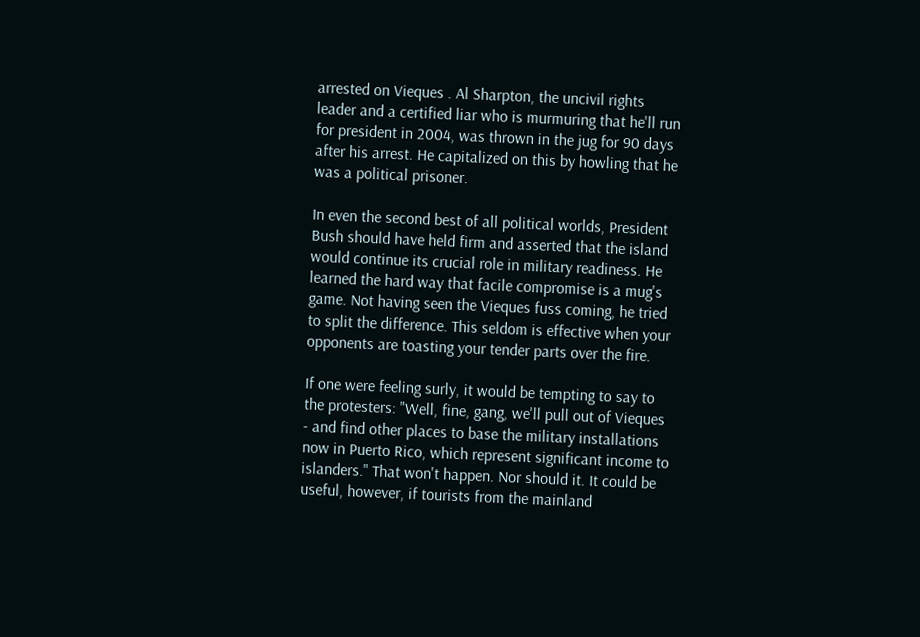arrested on Vieques . Al Sharpton, the uncivil rights leader and a certified liar who is murmuring that he'll run for president in 2004, was thrown in the jug for 90 days after his arrest. He capitalized on this by howling that he was a political prisoner.

In even the second best of all political worlds, President Bush should have held firm and asserted that the island would continue its crucial role in military readiness. He learned the hard way that facile compromise is a mug's game. Not having seen the Vieques fuss coming, he tried to split the difference. This seldom is effective when your opponents are toasting your tender parts over the fire.

If one were feeling surly, it would be tempting to say to the protesters: "Well, fine, gang, we'll pull out of Vieques - and find other places to base the military installations now in Puerto Rico, which represent significant income to islanders." That won't happen. Nor should it. It could be useful, however, if tourists from the mainland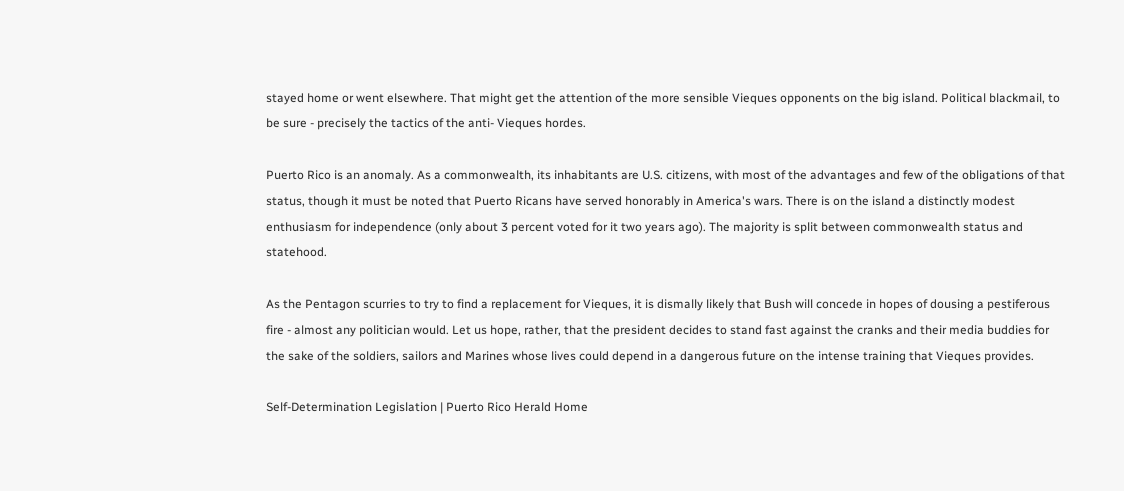stayed home or went elsewhere. That might get the attention of the more sensible Vieques opponents on the big island. Political blackmail, to be sure - precisely the tactics of the anti- Vieques hordes.

Puerto Rico is an anomaly. As a commonwealth, its inhabitants are U.S. citizens, with most of the advantages and few of the obligations of that status, though it must be noted that Puerto Ricans have served honorably in America's wars. There is on the island a distinctly modest enthusiasm for independence (only about 3 percent voted for it two years ago). The majority is split between commonwealth status and statehood.

As the Pentagon scurries to try to find a replacement for Vieques, it is dismally likely that Bush will concede in hopes of dousing a pestiferous fire - almost any politician would. Let us hope, rather, that the president decides to stand fast against the cranks and their media buddies for the sake of the soldiers, sailors and Marines whose lives could depend in a dangerous future on the intense training that Vieques provides.

Self-Determination Legislation | Puerto Rico Herald Home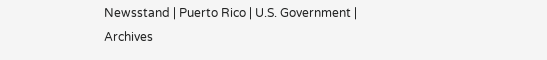Newsstand | Puerto Rico | U.S. Government | Archives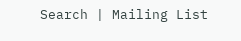Search | Mailing List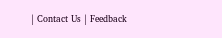| Contact Us | Feedback